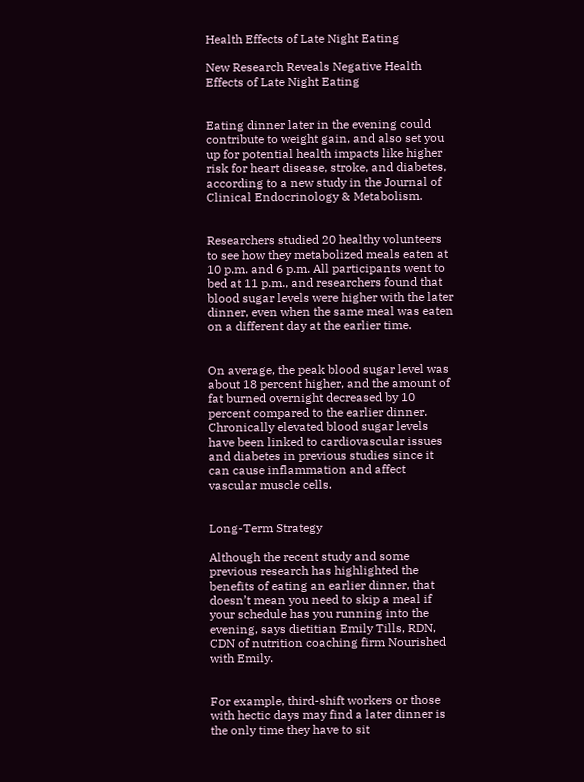Health Effects of Late Night Eating

New Research Reveals Negative Health Effects of Late Night Eating


Eating dinner later in the evening could contribute to weight gain, and also set you up for potential health impacts like higher risk for heart disease, stroke, and diabetes, according to a new study in the Journal of Clinical Endocrinology & Metabolism.


Researchers studied 20 healthy volunteers to see how they metabolized meals eaten at 10 p.m. and 6 p.m. All participants went to bed at 11 p.m., and researchers found that blood sugar levels were higher with the later dinner, even when the same meal was eaten on a different day at the earlier time.


On average, the peak blood sugar level was about 18 percent higher, and the amount of fat burned overnight decreased by 10 percent compared to the earlier dinner. Chronically elevated blood sugar levels have been linked to cardiovascular issues and diabetes in previous studies since it can cause inflammation and affect vascular muscle cells.


Long-Term Strategy

Although the recent study and some previous research has highlighted the benefits of eating an earlier dinner, that doesn’t mean you need to skip a meal if your schedule has you running into the evening, says dietitian Emily Tills, RDN, CDN of nutrition coaching firm Nourished with Emily.


For example, third-shift workers or those with hectic days may find a later dinner is the only time they have to sit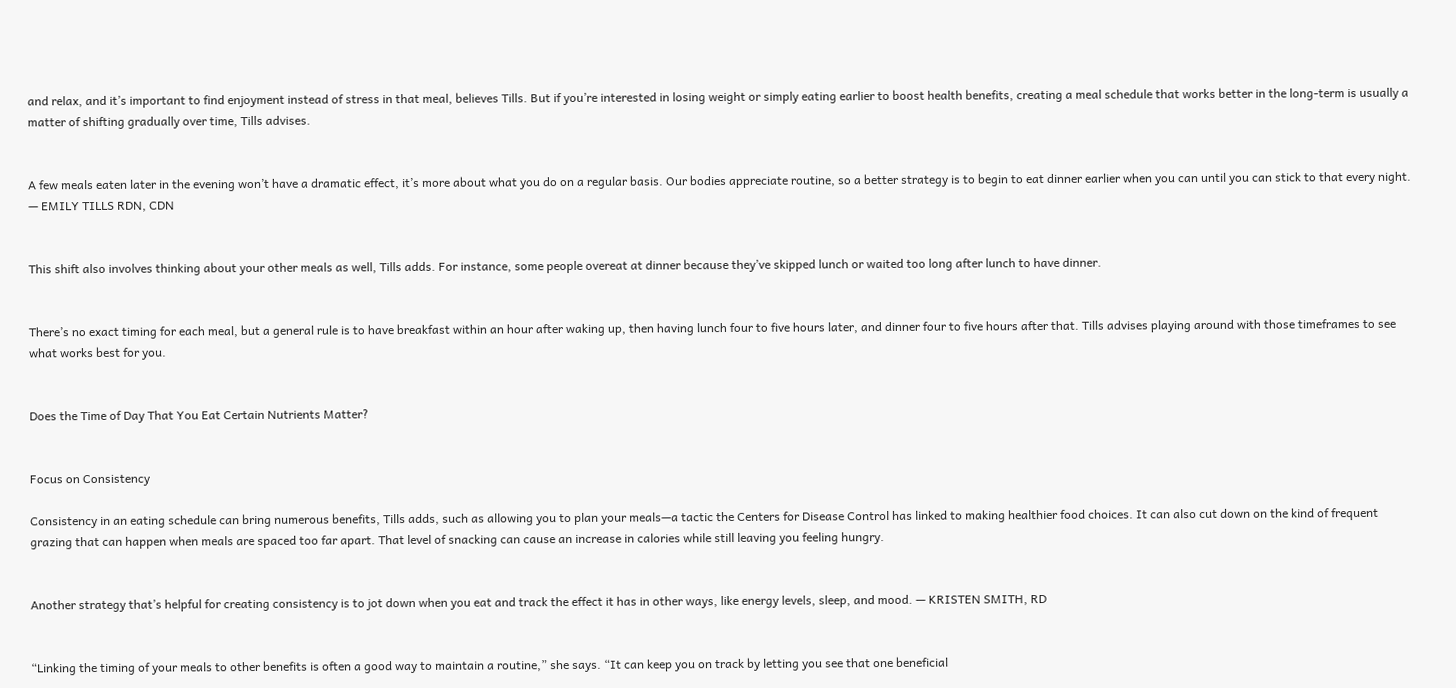and relax, and it’s important to find enjoyment instead of stress in that meal, believes Tills. But if you’re interested in losing weight or simply eating earlier to boost health benefits, creating a meal schedule that works better in the long-term is usually a matter of shifting gradually over time, Tills advises.


A few meals eaten later in the evening won’t have a dramatic effect, it’s more about what you do on a regular basis. Our bodies appreciate routine, so a better strategy is to begin to eat dinner earlier when you can until you can stick to that every night. — EMILY TILLS RDN, CDN


This shift also involves thinking about your other meals as well, Tills adds. For instance, some people overeat at dinner because they’ve skipped lunch or waited too long after lunch to have dinner.


There’s no exact timing for each meal, but a general rule is to have breakfast within an hour after waking up, then having lunch four to five hours later, and dinner four to five hours after that. Tills advises playing around with those timeframes to see what works best for you.


Does the Time of Day That You Eat Certain Nutrients Matter?


Focus on Consistency

Consistency in an eating schedule can bring numerous benefits, Tills adds, such as allowing you to plan your meals—a tactic the Centers for Disease Control has linked to making healthier food choices. It can also cut down on the kind of frequent grazing that can happen when meals are spaced too far apart. That level of snacking can cause an increase in calories while still leaving you feeling hungry.


Another strategy that’s helpful for creating consistency is to jot down when you eat and track the effect it has in other ways, like energy levels, sleep, and mood. — KRISTEN SMITH, RD


“Linking the timing of your meals to other benefits is often a good way to maintain a routine,” she says. “It can keep you on track by letting you see that one beneficial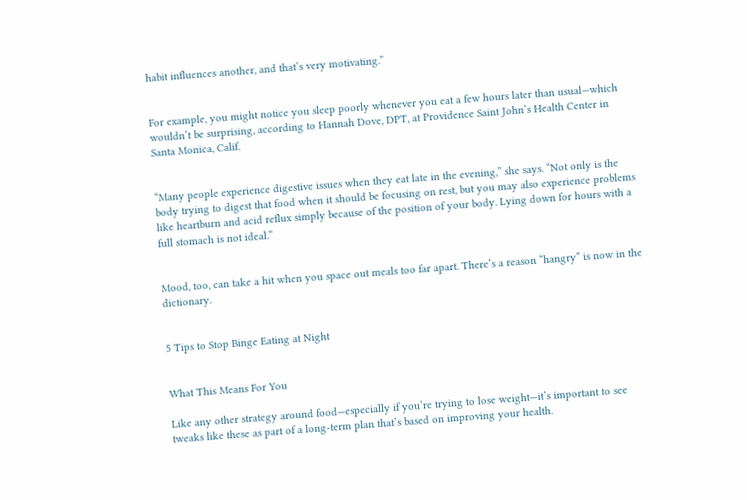habit influences another, and that’s very motivating.”


For example, you might notice you sleep poorly whenever you eat a few hours later than usual—which wouldn’t be surprising, according to Hannah Dove, DPT, at Providence Saint John’s Health Center in Santa Monica, Calif.


“Many people experience digestive issues when they eat late in the evening,” she says. “Not only is the body trying to digest that food when it should be focusing on rest, but you may also experience problems like heartburn and acid reflux simply because of the position of your body. Lying down for hours with a full stomach is not ideal.”


Mood, too, can take a hit when you space out meals too far apart. There’s a reason “hangry” is now in the dictionary.


5 Tips to Stop Binge Eating at Night


What This Means For You

Like any other strategy around food—especially if you’re trying to lose weight—it’s important to see tweaks like these as part of a long-term plan that’s based on improving your health.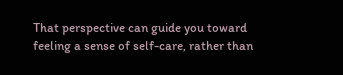That perspective can guide you toward feeling a sense of self-care, rather than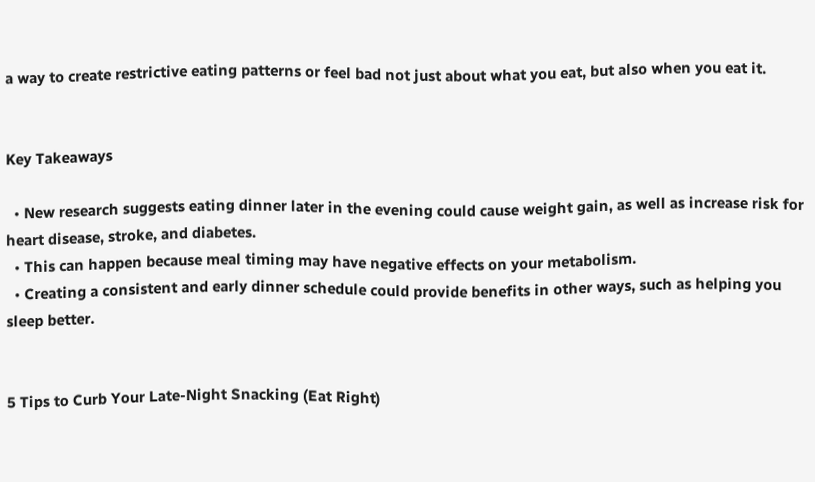a way to create restrictive eating patterns or feel bad not just about what you eat, but also when you eat it.


Key Takeaways

  • New research suggests eating dinner later in the evening could cause weight gain, as well as increase risk for heart disease, stroke, and diabetes.
  • This can happen because meal timing may have negative effects on your metabolism.
  • Creating a consistent and early dinner schedule could provide benefits in other ways, such as helping you sleep better.


5 Tips to Curb Your Late-Night Snacking (Eat Right)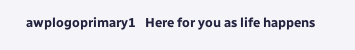awplogoprimary1   Here for you as life happens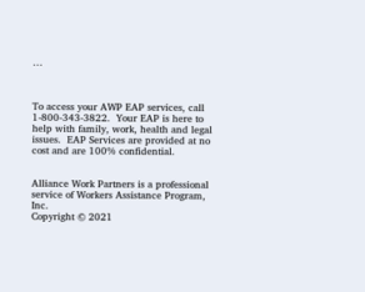…



To access your AWP EAP services, call 1-800-343-3822.  Your EAP is here to help with family, work, health and legal issues.  EAP Services are provided at no cost and are 100% confidential.


Alliance Work Partners is a professional service of Workers Assistance Program, Inc.
Copyright © 2021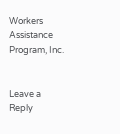Workers Assistance Program, Inc.


Leave a Reply